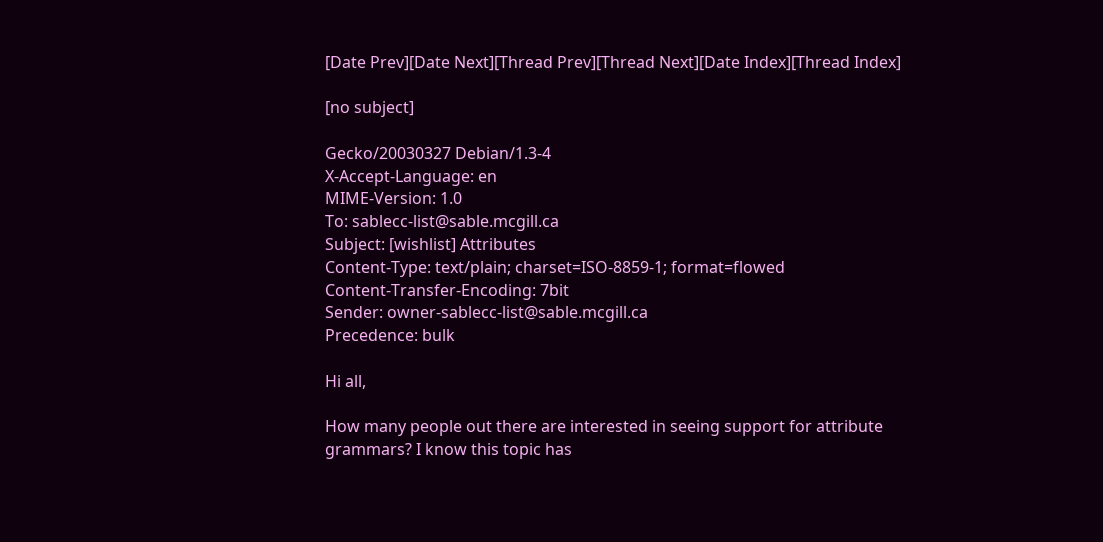[Date Prev][Date Next][Thread Prev][Thread Next][Date Index][Thread Index]

[no subject]

Gecko/20030327 Debian/1.3-4
X-Accept-Language: en
MIME-Version: 1.0
To: sablecc-list@sable.mcgill.ca
Subject: [wishlist] Attributes
Content-Type: text/plain; charset=ISO-8859-1; format=flowed
Content-Transfer-Encoding: 7bit
Sender: owner-sablecc-list@sable.mcgill.ca
Precedence: bulk

Hi all,

How many people out there are interested in seeing support for attribute
grammars? I know this topic has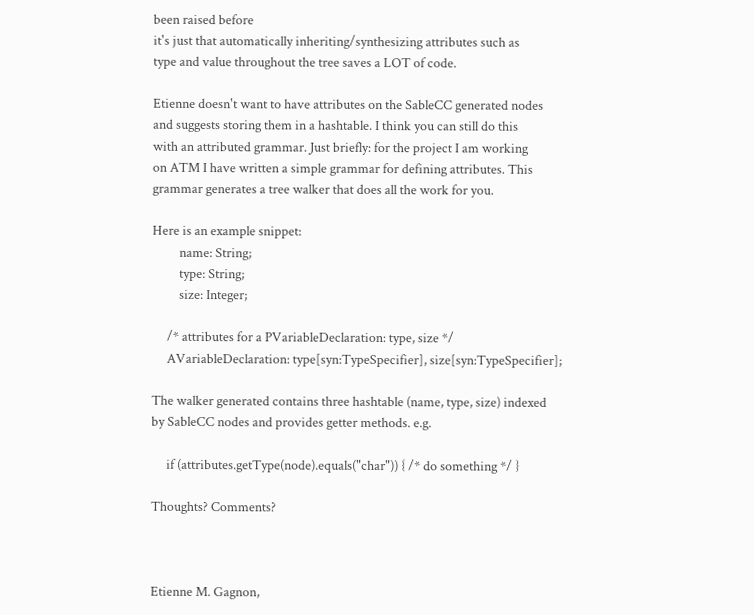been raised before
it's just that automatically inheriting/synthesizing attributes such as
type and value throughout the tree saves a LOT of code.

Etienne doesn't want to have attributes on the SableCC generated nodes
and suggests storing them in a hashtable. I think you can still do this
with an attributed grammar. Just briefly: for the project I am working
on ATM I have written a simple grammar for defining attributes. This
grammar generates a tree walker that does all the work for you.

Here is an example snippet:
         name: String;
         type: String;
         size: Integer;

     /* attributes for a PVariableDeclaration: type, size */
     AVariableDeclaration: type[syn:TypeSpecifier], size[syn:TypeSpecifier];

The walker generated contains three hashtable (name, type, size) indexed
by SableCC nodes and provides getter methods. e.g.

     if (attributes.getType(node).equals("char")) { /* do something */ }

Thoughts? Comments?



Etienne M. Gagnon,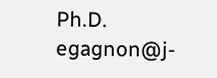Ph.D.                             egagnon@j-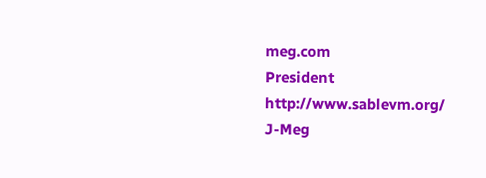meg.com
President                                      http://www.sablevm.org/
J-Meg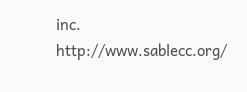inc.                                     http://www.sablecc.org/